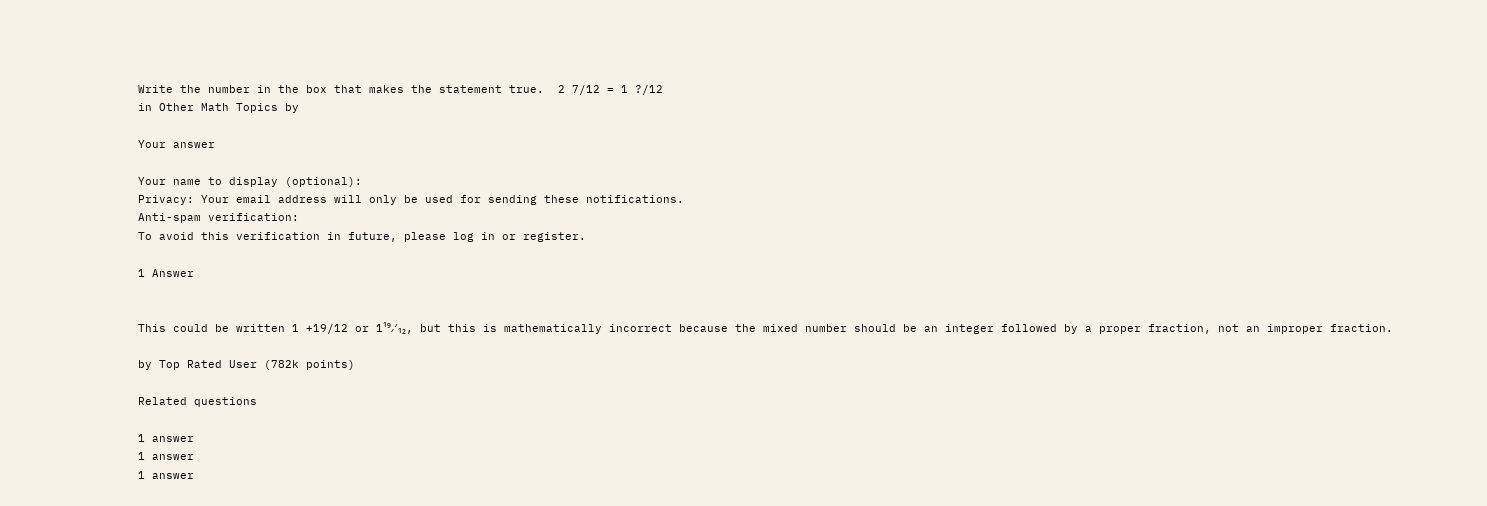Write the number in the box that makes the statement true.  2 7/12 = 1 ?/12
in Other Math Topics by

Your answer

Your name to display (optional):
Privacy: Your email address will only be used for sending these notifications.
Anti-spam verification:
To avoid this verification in future, please log in or register.

1 Answer


This could be written 1 +19/12 or 1¹⁹⁄₁₂, but this is mathematically incorrect because the mixed number should be an integer followed by a proper fraction, not an improper fraction.

by Top Rated User (782k points)

Related questions

1 answer
1 answer
1 answer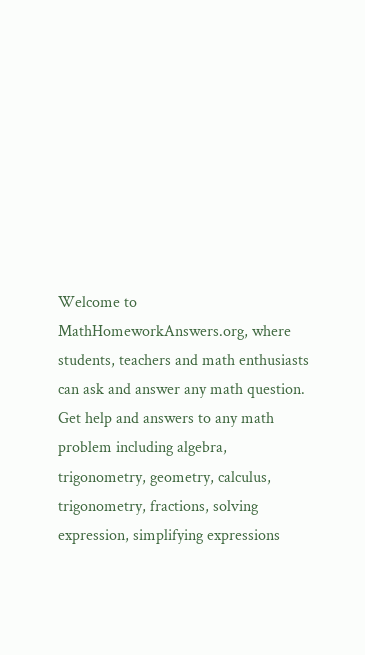Welcome to MathHomeworkAnswers.org, where students, teachers and math enthusiasts can ask and answer any math question. Get help and answers to any math problem including algebra, trigonometry, geometry, calculus, trigonometry, fractions, solving expression, simplifying expressions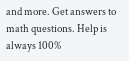and more. Get answers to math questions. Help is always 100%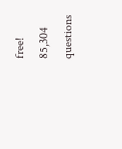free!
85,304 questions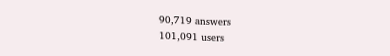90,719 answers
101,091 users